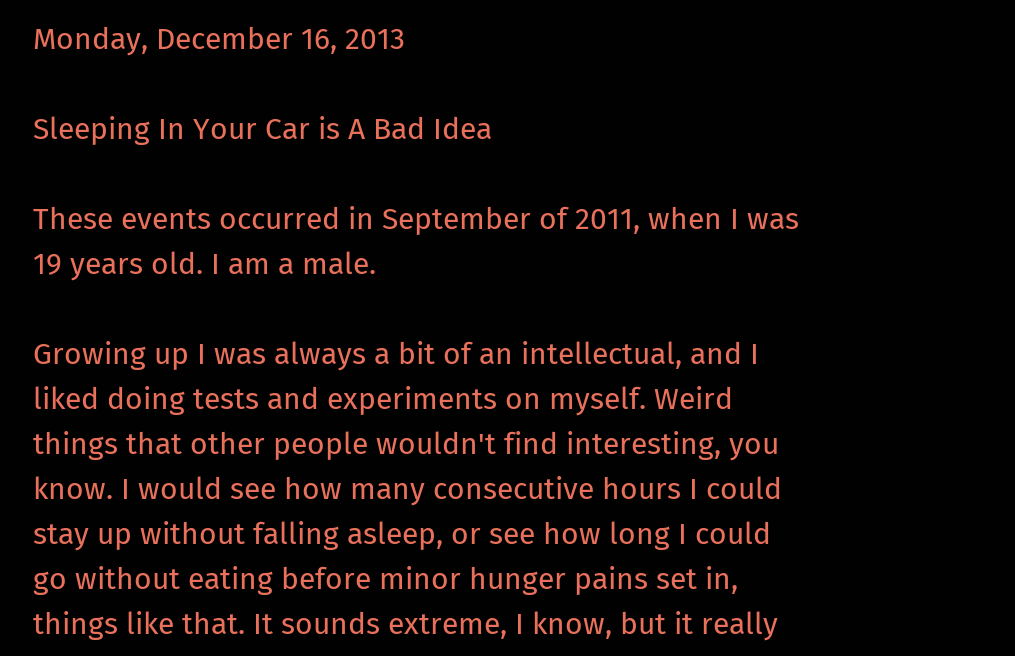Monday, December 16, 2013

Sleeping In Your Car is A Bad Idea

These events occurred in September of 2011, when I was 19 years old. I am a male.

Growing up I was always a bit of an intellectual, and I liked doing tests and experiments on myself. Weird things that other people wouldn't find interesting, you know. I would see how many consecutive hours I could stay up without falling asleep, or see how long I could go without eating before minor hunger pains set in, things like that. It sounds extreme, I know, but it really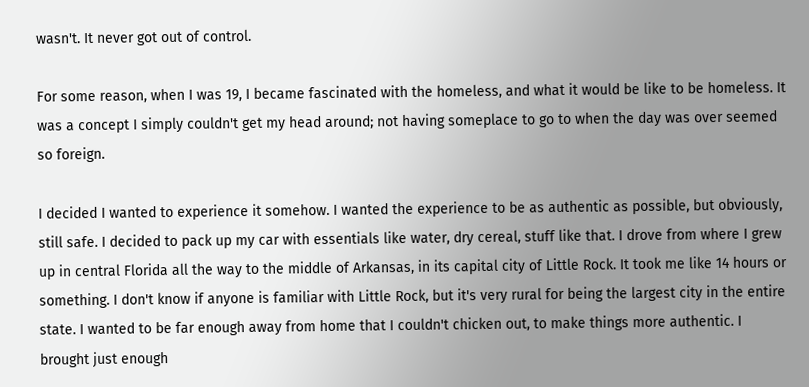wasn't. It never got out of control.

For some reason, when I was 19, I became fascinated with the homeless, and what it would be like to be homeless. It was a concept I simply couldn't get my head around; not having someplace to go to when the day was over seemed so foreign.

I decided I wanted to experience it somehow. I wanted the experience to be as authentic as possible, but obviously, still safe. I decided to pack up my car with essentials like water, dry cereal, stuff like that. I drove from where I grew up in central Florida all the way to the middle of Arkansas, in its capital city of Little Rock. It took me like 14 hours or something. I don't know if anyone is familiar with Little Rock, but it's very rural for being the largest city in the entire state. I wanted to be far enough away from home that I couldn't chicken out, to make things more authentic. I brought just enough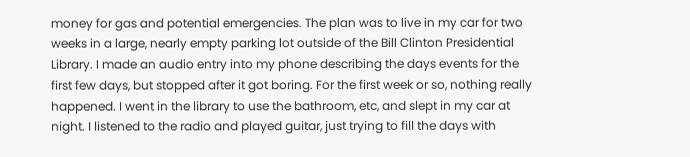money for gas and potential emergencies. The plan was to live in my car for two weeks in a large, nearly empty parking lot outside of the Bill Clinton Presidential Library. I made an audio entry into my phone describing the days events for the first few days, but stopped after it got boring. For the first week or so, nothing really happened. I went in the library to use the bathroom, etc, and slept in my car at night. I listened to the radio and played guitar, just trying to fill the days with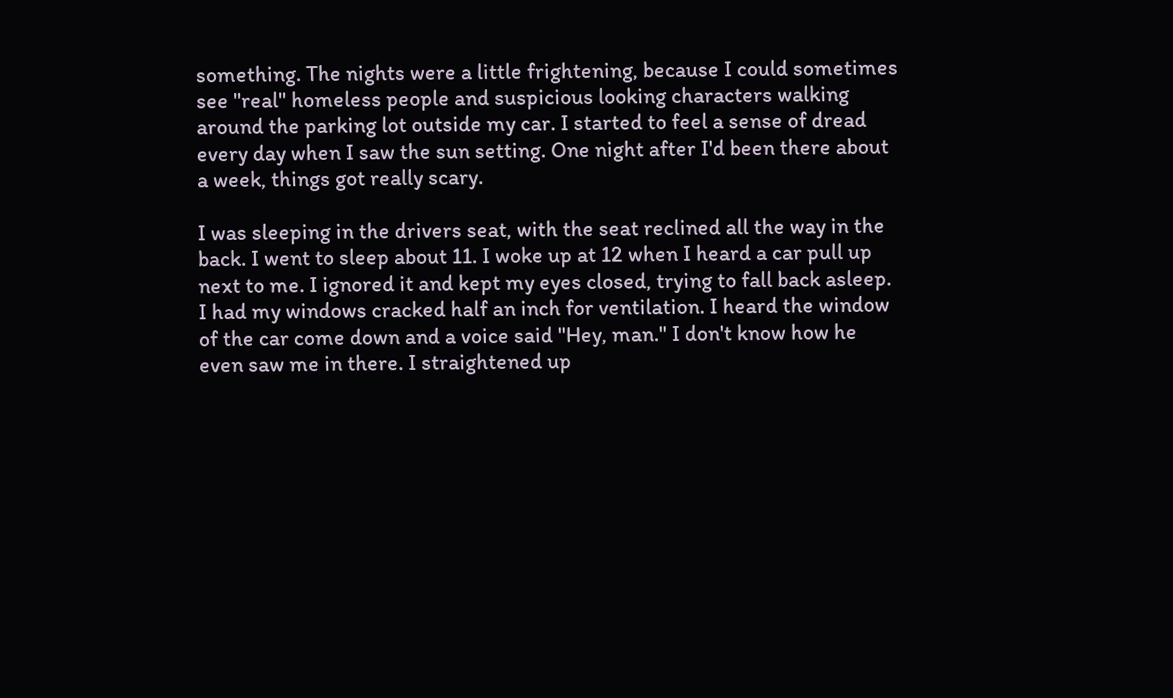something. The nights were a little frightening, because I could sometimes see "real" homeless people and suspicious looking characters walking around the parking lot outside my car. I started to feel a sense of dread every day when I saw the sun setting. One night after I'd been there about a week, things got really scary.

I was sleeping in the drivers seat, with the seat reclined all the way in the back. I went to sleep about 11. I woke up at 12 when I heard a car pull up next to me. I ignored it and kept my eyes closed, trying to fall back asleep. I had my windows cracked half an inch for ventilation. I heard the window of the car come down and a voice said "Hey, man." I don't know how he even saw me in there. I straightened up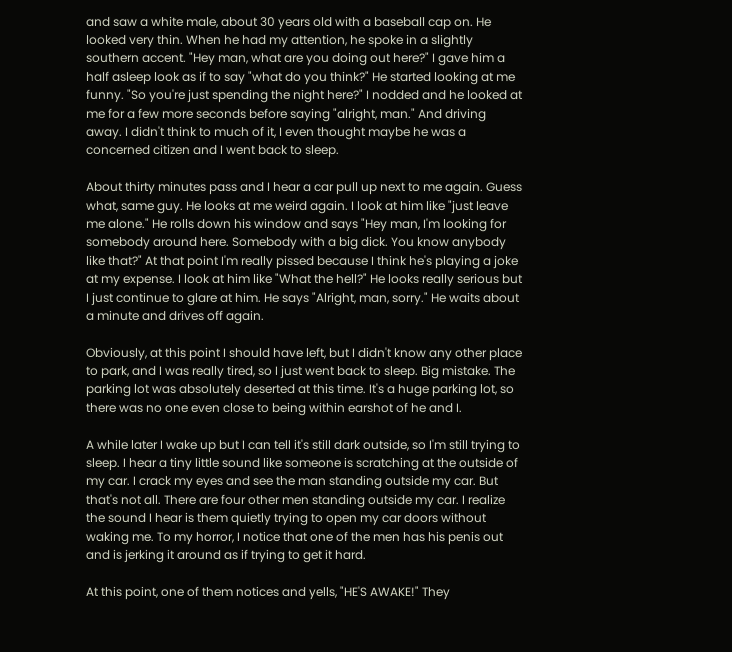and saw a white male, about 30 years old with a baseball cap on. He looked very thin. When he had my attention, he spoke in a slightly southern accent. "Hey man, what are you doing out here?" I gave him a half asleep look as if to say "what do you think?" He started looking at me funny. "So you're just spending the night here?" I nodded and he looked at me for a few more seconds before saying "alright, man." And driving away. I didn't think to much of it, I even thought maybe he was a concerned citizen and I went back to sleep.

About thirty minutes pass and I hear a car pull up next to me again. Guess what, same guy. He looks at me weird again. I look at him like "just leave me alone." He rolls down his window and says "Hey man, I'm looking for somebody around here. Somebody with a big dick. You know anybody like that?" At that point I'm really pissed because I think he's playing a joke at my expense. I look at him like "What the hell?" He looks really serious but I just continue to glare at him. He says "Alright, man, sorry." He waits about a minute and drives off again.

Obviously, at this point I should have left, but I didn't know any other place to park, and I was really tired, so I just went back to sleep. Big mistake. The parking lot was absolutely deserted at this time. It's a huge parking lot, so there was no one even close to being within earshot of he and I.

A while later I wake up but I can tell it's still dark outside, so I'm still trying to sleep. I hear a tiny little sound like someone is scratching at the outside of my car. I crack my eyes and see the man standing outside my car. But that's not all. There are four other men standing outside my car. I realize the sound I hear is them quietly trying to open my car doors without waking me. To my horror, I notice that one of the men has his penis out and is jerking it around as if trying to get it hard.

At this point, one of them notices and yells, "HE'S AWAKE!" They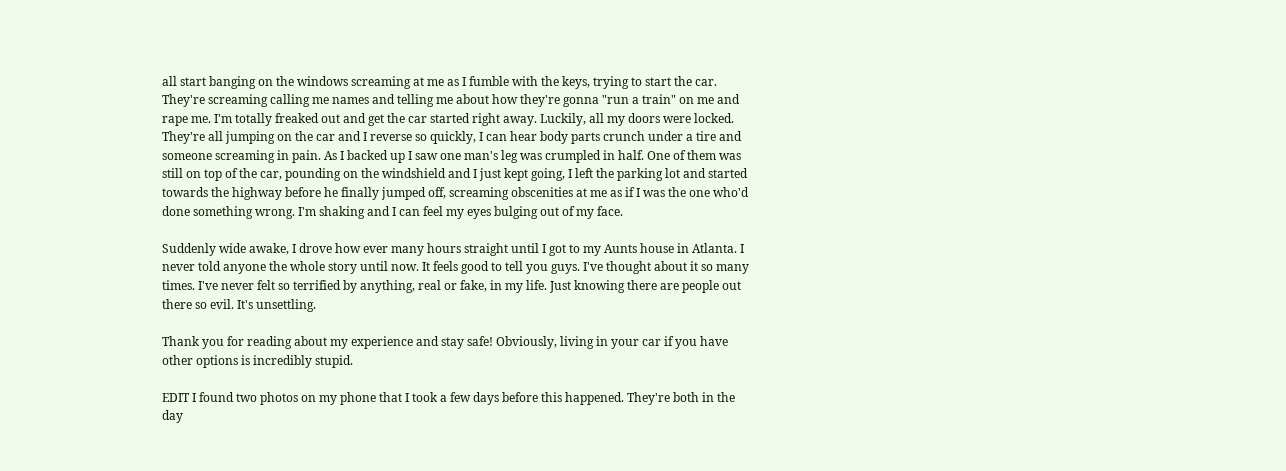all start banging on the windows screaming at me as I fumble with the keys, trying to start the car. They're screaming calling me names and telling me about how they're gonna "run a train" on me and rape me. I'm totally freaked out and get the car started right away. Luckily, all my doors were locked. They're all jumping on the car and I reverse so quickly, I can hear body parts crunch under a tire and someone screaming in pain. As I backed up I saw one man's leg was crumpled in half. One of them was still on top of the car, pounding on the windshield and I just kept going, I left the parking lot and started towards the highway before he finally jumped off, screaming obscenities at me as if I was the one who'd done something wrong. I'm shaking and I can feel my eyes bulging out of my face.

Suddenly wide awake, I drove how ever many hours straight until I got to my Aunts house in Atlanta. I never told anyone the whole story until now. It feels good to tell you guys. I've thought about it so many times. I've never felt so terrified by anything, real or fake, in my life. Just knowing there are people out there so evil. It's unsettling.

Thank you for reading about my experience and stay safe! Obviously, living in your car if you have other options is incredibly stupid.

EDIT I found two photos on my phone that I took a few days before this happened. They're both in the day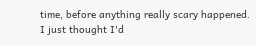time, before anything really scary happened. I just thought I'd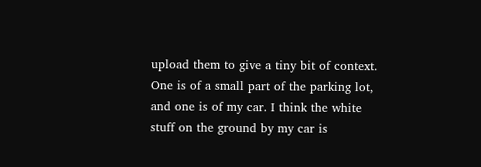upload them to give a tiny bit of context. One is of a small part of the parking lot, and one is of my car. I think the white stuff on the ground by my car is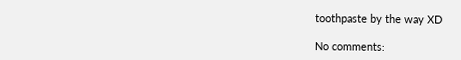toothpaste by the way XD

No comments: